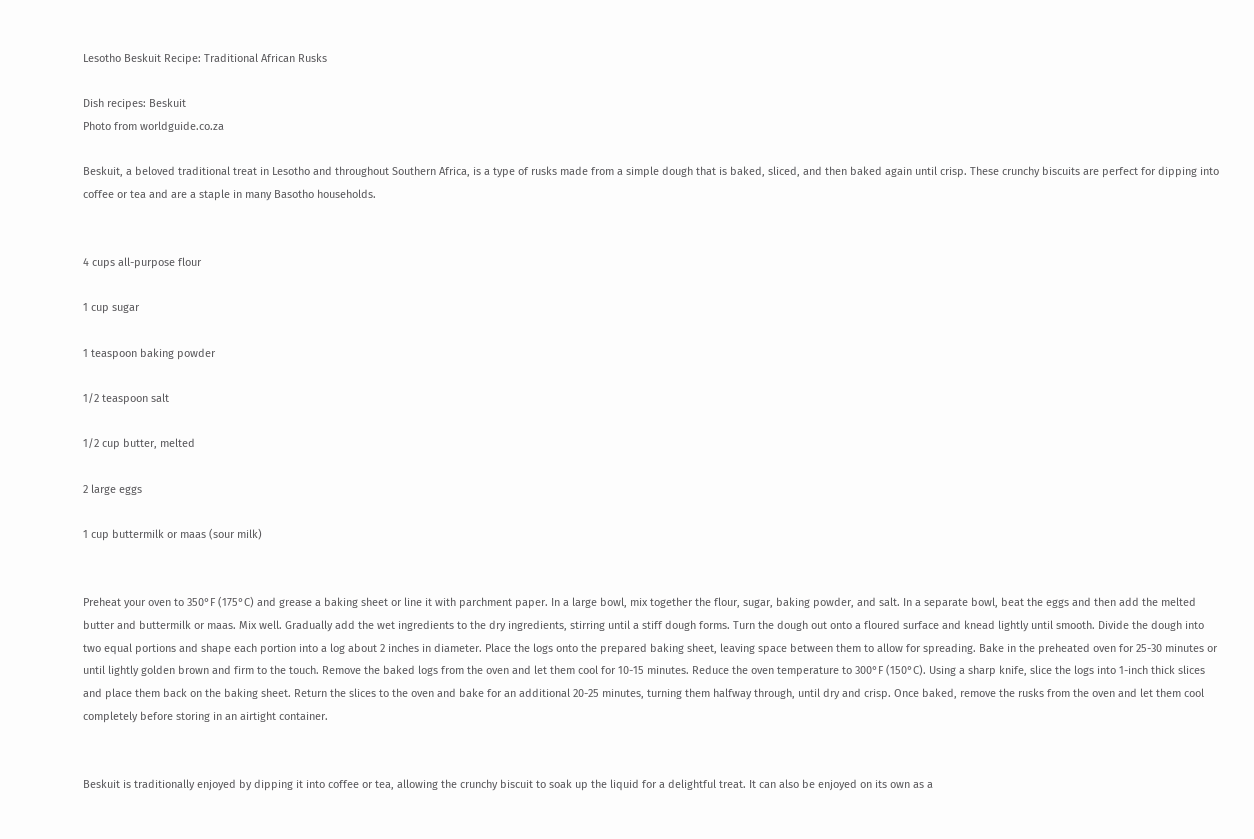Lesotho Beskuit Recipe: Traditional African Rusks

Dish recipes: Beskuit
Photo from worldguide.co.za

Beskuit, a beloved traditional treat in Lesotho and throughout Southern Africa, is a type of rusks made from a simple dough that is baked, sliced, and then baked again until crisp. These crunchy biscuits are perfect for dipping into coffee or tea and are a staple in many Basotho households.


4 cups all-purpose flour

1 cup sugar

1 teaspoon baking powder

1/2 teaspoon salt

1/2 cup butter, melted

2 large eggs

1 cup buttermilk or maas (sour milk)


Preheat your oven to 350°F (175°C) and grease a baking sheet or line it with parchment paper. In a large bowl, mix together the flour, sugar, baking powder, and salt. In a separate bowl, beat the eggs and then add the melted butter and buttermilk or maas. Mix well. Gradually add the wet ingredients to the dry ingredients, stirring until a stiff dough forms. Turn the dough out onto a floured surface and knead lightly until smooth. Divide the dough into two equal portions and shape each portion into a log about 2 inches in diameter. Place the logs onto the prepared baking sheet, leaving space between them to allow for spreading. Bake in the preheated oven for 25-30 minutes or until lightly golden brown and firm to the touch. Remove the baked logs from the oven and let them cool for 10-15 minutes. Reduce the oven temperature to 300°F (150°C). Using a sharp knife, slice the logs into 1-inch thick slices and place them back on the baking sheet. Return the slices to the oven and bake for an additional 20-25 minutes, turning them halfway through, until dry and crisp. Once baked, remove the rusks from the oven and let them cool completely before storing in an airtight container.


Beskuit is traditionally enjoyed by dipping it into coffee or tea, allowing the crunchy biscuit to soak up the liquid for a delightful treat. It can also be enjoyed on its own as a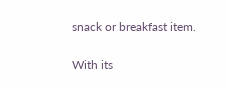snack or breakfast item.

With its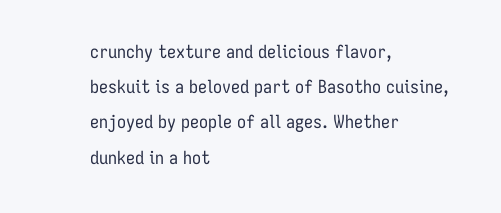crunchy texture and delicious flavor, beskuit is a beloved part of Basotho cuisine, enjoyed by people of all ages. Whether dunked in a hot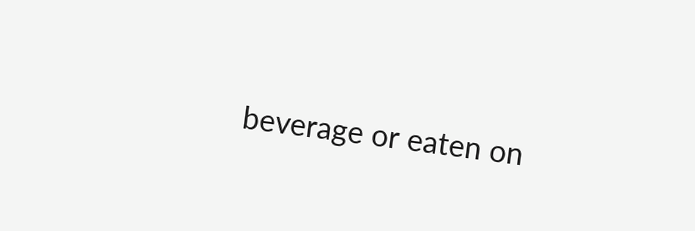beverage or eaten on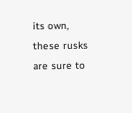its own, these rusks are sure to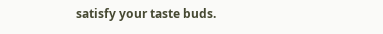satisfy your taste buds.